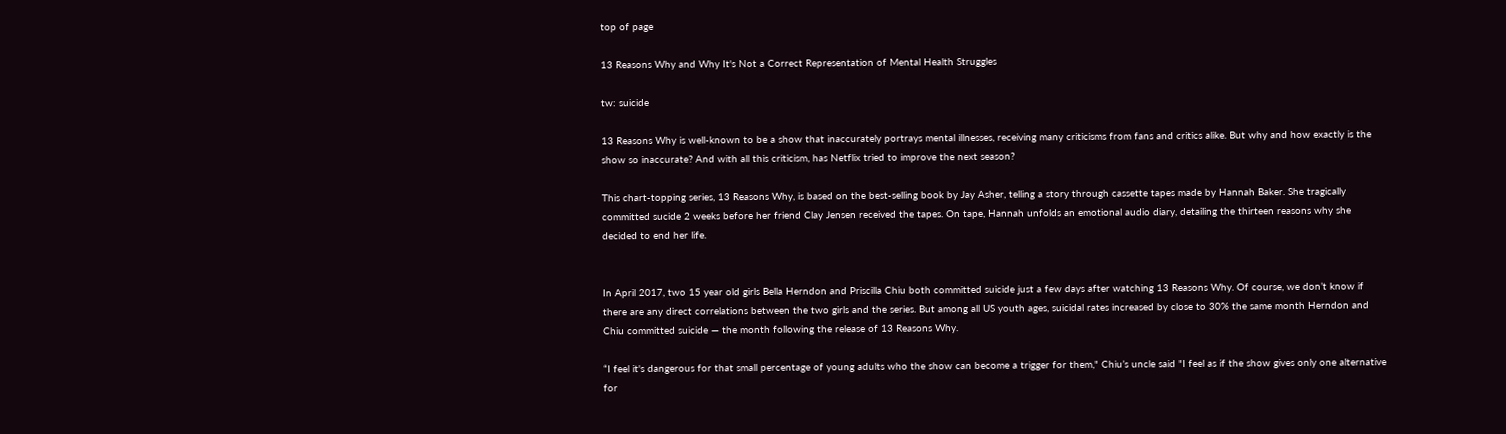top of page

13 Reasons Why and Why It's Not a Correct Representation of Mental Health Struggles

tw: suicide

13 Reasons Why is well-known to be a show that inaccurately portrays mental illnesses, receiving many criticisms from fans and critics alike. But why and how exactly is the show so inaccurate? And with all this criticism, has Netflix tried to improve the next season?

This chart-topping series, 13 Reasons Why, is based on the best-selling book by Jay Asher, telling a story through cassette tapes made by Hannah Baker. She tragically committed sucide 2 weeks before her friend Clay Jensen received the tapes. On tape, Hannah unfolds an emotional audio diary, detailing the thirteen reasons why she decided to end her life.


In April 2017, two 15 year old girls Bella Herndon and Priscilla Chiu both committed suicide just a few days after watching 13 Reasons Why. Of course, we don’t know if there are any direct correlations between the two girls and the series. But among all US youth ages, suicidal rates increased by close to 30% the same month Herndon and Chiu committed suicide — the month following the release of 13 Reasons Why.

“I feel it's dangerous for that small percentage of young adults who the show can become a trigger for them," Chiu’s uncle said "I feel as if the show gives only one alternative for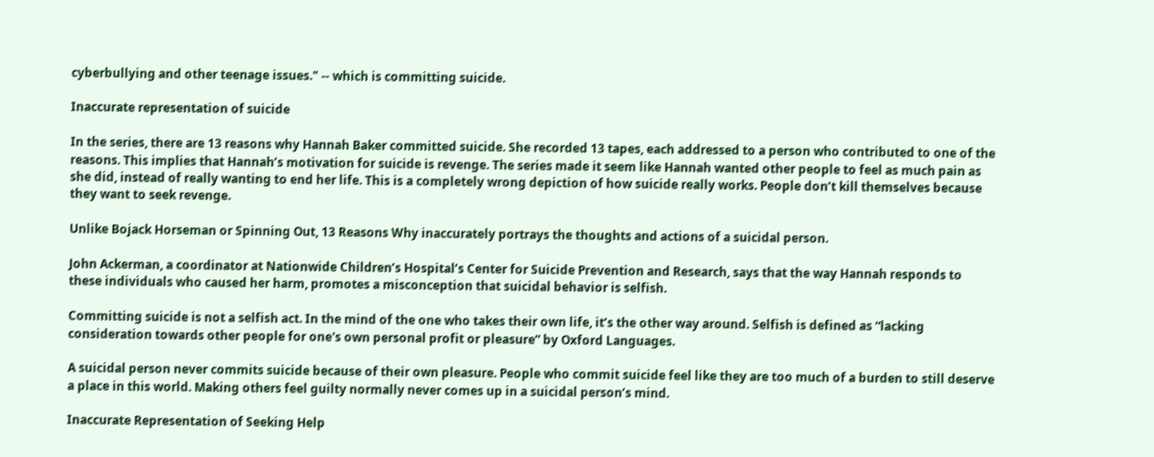cyberbullying and other teenage issues." -- which is committing suicide.

Inaccurate representation of suicide

In the series, there are 13 reasons why Hannah Baker committed suicide. She recorded 13 tapes, each addressed to a person who contributed to one of the reasons. This implies that Hannah’s motivation for suicide is revenge. The series made it seem like Hannah wanted other people to feel as much pain as she did, instead of really wanting to end her life. This is a completely wrong depiction of how suicide really works. People don’t kill themselves because they want to seek revenge.

Unlike Bojack Horseman or Spinning Out, 13 Reasons Why inaccurately portrays the thoughts and actions of a suicidal person.

John Ackerman, a coordinator at Nationwide Children’s Hospital’s Center for Suicide Prevention and Research, says that the way Hannah responds to these individuals who caused her harm, promotes a misconception that suicidal behavior is selfish.

Committing suicide is not a selfish act. In the mind of the one who takes their own life, it’s the other way around. Selfish is defined as “lacking consideration towards other people for one's own personal profit or pleasure” by Oxford Languages.

A suicidal person never commits suicide because of their own pleasure. People who commit suicide feel like they are too much of a burden to still deserve a place in this world. Making others feel guilty normally never comes up in a suicidal person’s mind.

Inaccurate Representation of Seeking Help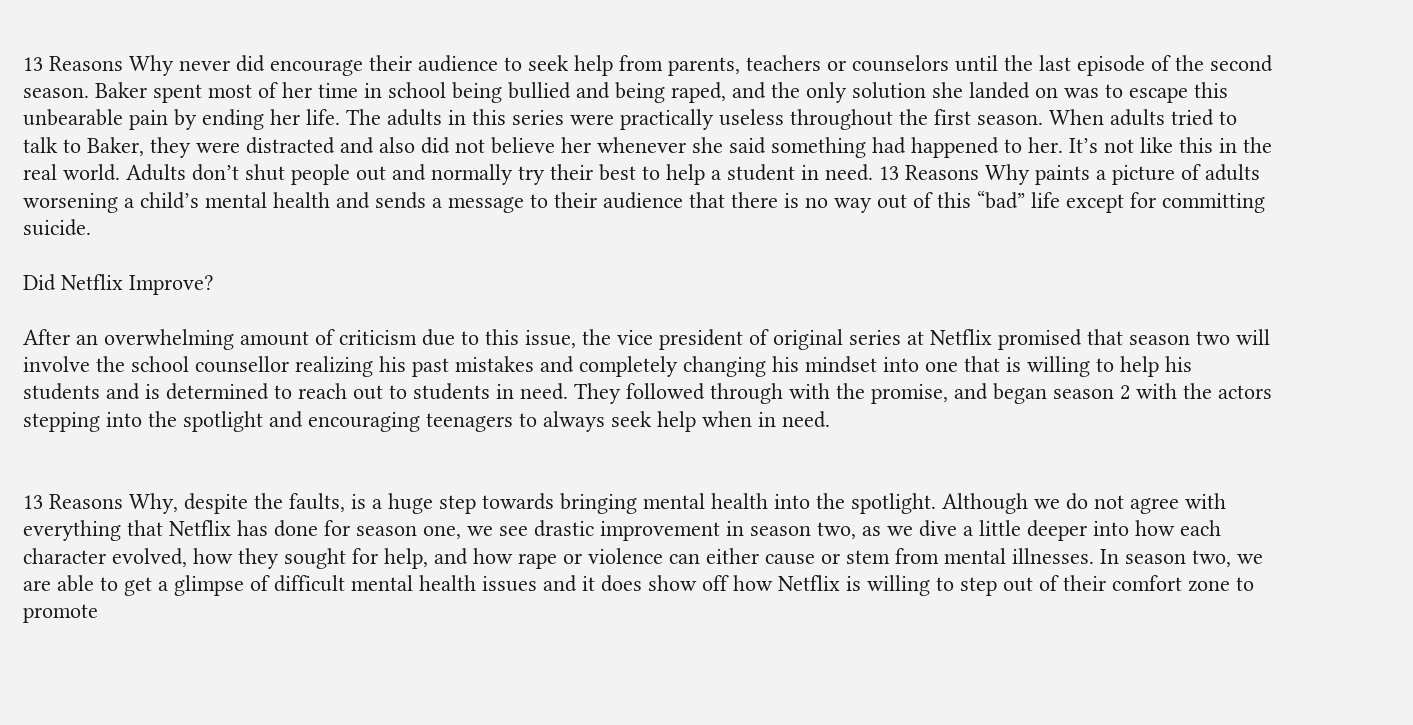13 Reasons Why never did encourage their audience to seek help from parents, teachers or counselors until the last episode of the second season. Baker spent most of her time in school being bullied and being raped, and the only solution she landed on was to escape this unbearable pain by ending her life. The adults in this series were practically useless throughout the first season. When adults tried to talk to Baker, they were distracted and also did not believe her whenever she said something had happened to her. It’s not like this in the real world. Adults don’t shut people out and normally try their best to help a student in need. 13 Reasons Why paints a picture of adults worsening a child’s mental health and sends a message to their audience that there is no way out of this “bad” life except for committing suicide.

Did Netflix Improve?

After an overwhelming amount of criticism due to this issue, the vice president of original series at Netflix promised that season two will involve the school counsellor realizing his past mistakes and completely changing his mindset into one that is willing to help his students and is determined to reach out to students in need. They followed through with the promise, and began season 2 with the actors stepping into the spotlight and encouraging teenagers to always seek help when in need.


13 Reasons Why, despite the faults, is a huge step towards bringing mental health into the spotlight. Although we do not agree with everything that Netflix has done for season one, we see drastic improvement in season two, as we dive a little deeper into how each character evolved, how they sought for help, and how rape or violence can either cause or stem from mental illnesses. In season two, we are able to get a glimpse of difficult mental health issues and it does show off how Netflix is willing to step out of their comfort zone to promote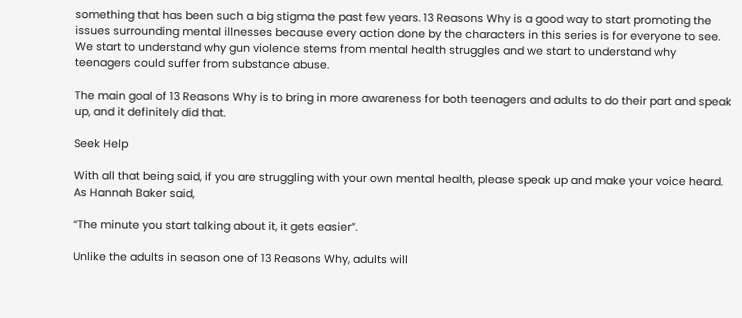something that has been such a big stigma the past few years. 13 Reasons Why is a good way to start promoting the issues surrounding mental illnesses because every action done by the characters in this series is for everyone to see. We start to understand why gun violence stems from mental health struggles and we start to understand why teenagers could suffer from substance abuse.

The main goal of 13 Reasons Why is to bring in more awareness for both teenagers and adults to do their part and speak up, and it definitely did that.

Seek Help

With all that being said, if you are struggling with your own mental health, please speak up and make your voice heard. As Hannah Baker said,

“The minute you start talking about it, it gets easier”.

Unlike the adults in season one of 13 Reasons Why, adults will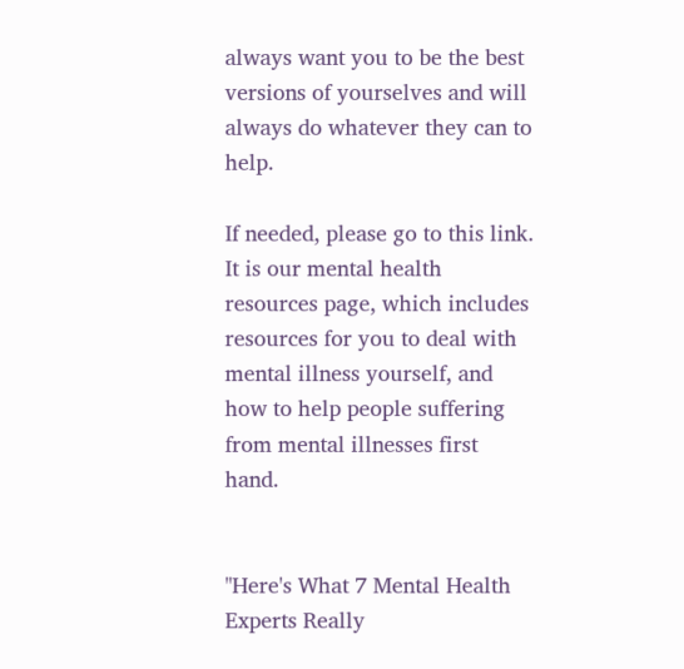always want you to be the best versions of yourselves and will always do whatever they can to help.

If needed, please go to this link. It is our mental health resources page, which includes resources for you to deal with mental illness yourself, and how to help people suffering from mental illnesses first hand.


"Here's What 7 Mental Health Experts Really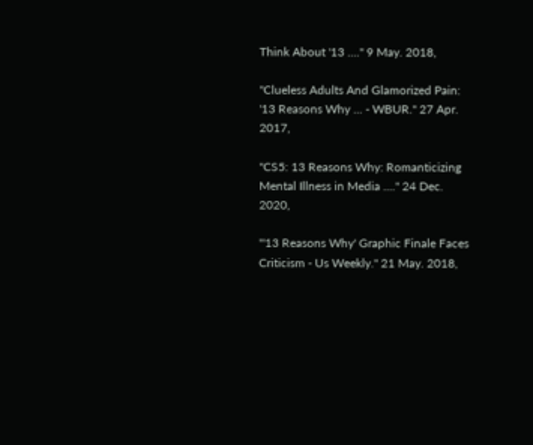Think About '13 ...." 9 May. 2018,

"Clueless Adults And Glamorized Pain: '13 Reasons Why ... - WBUR." 27 Apr. 2017,

"CS5: 13 Reasons Why: Romanticizing Mental Illness in Media ...." 24 Dec. 2020,

"'13 Reasons Why' Graphic Finale Faces Criticism - Us Weekly." 21 May. 2018,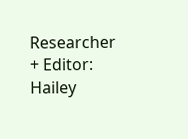Researcher + Editor: Hailey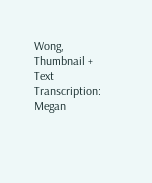Wong, Thumbnail + Text Transcription: Megan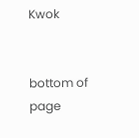Kwok


bottom of page